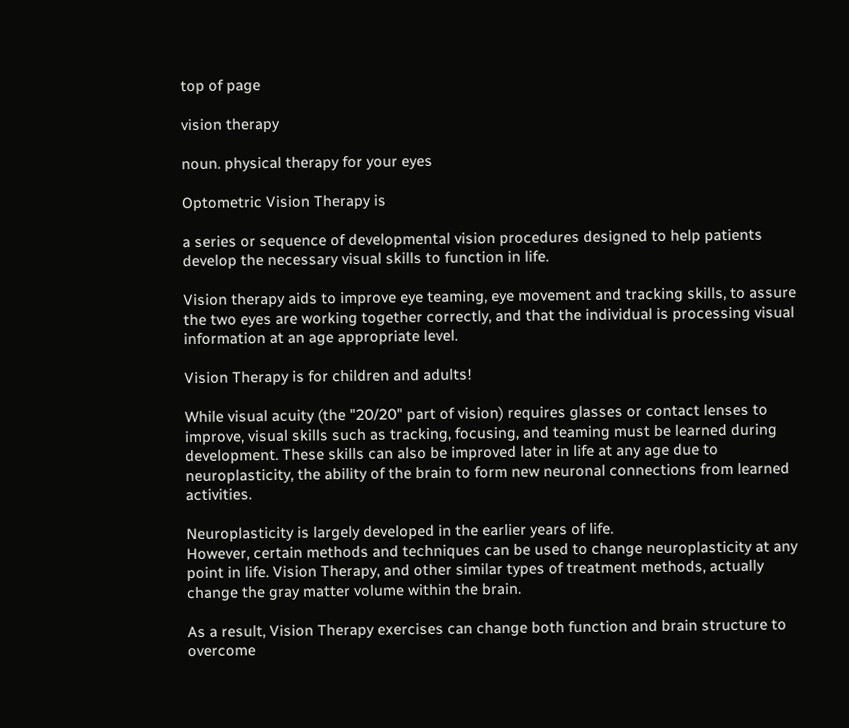top of page

vision therapy

noun. physical therapy for your eyes

Optometric Vision Therapy is

a series or sequence of developmental vision procedures designed to help patients develop the necessary visual skills to function in life.

Vision therapy aids to improve eye teaming, eye movement and tracking skills, to assure the two eyes are working together correctly, and that the individual is processing visual information at an age appropriate level.

Vision Therapy is for children and adults!

While visual acuity (the "20/20" part of vision) requires glasses or contact lenses to improve, visual skills such as tracking, focusing, and teaming must be learned during development. These skills can also be improved later in life at any age due to neuroplasticity, the ability of the brain to form new neuronal connections from learned activities.

Neuroplasticity is largely developed in the earlier years of life.
However, certain methods and techniques can be used to change neuroplasticity at any point in life. Vision Therapy, and other similar types of treatment methods, actually change the gray matter volume within the brain.

As a result, Vision Therapy exercises can change both function and brain structure to overcome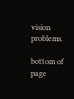vision problems.

bottom of page